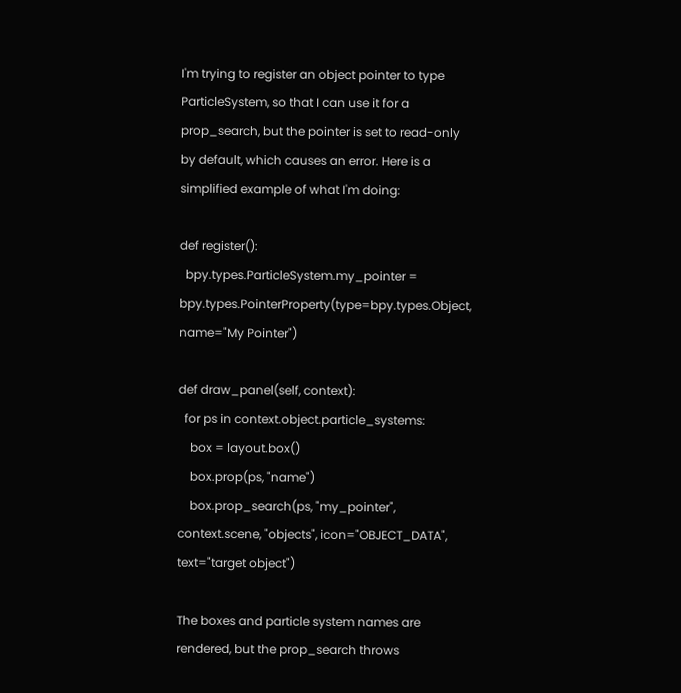I'm trying to register an object pointer to type ParticleSystem, so that I can use it for a prop_search, but the pointer is set to read-only by default, which causes an error. Here is a simplified example of what I'm doing:

def register():
  bpy.types.ParticleSystem.my_pointer = bpy.types.PointerProperty(type=bpy.types.Object, name="My Pointer")

def draw_panel(self, context):
  for ps in context.object.particle_systems:
    box = layout.box()
    box.prop(ps, "name")
    box.prop_search(ps, "my_pointer", context.scene, "objects", icon="OBJECT_DATA", text="target object")

The boxes and particle system names are rendered, but the prop_search throws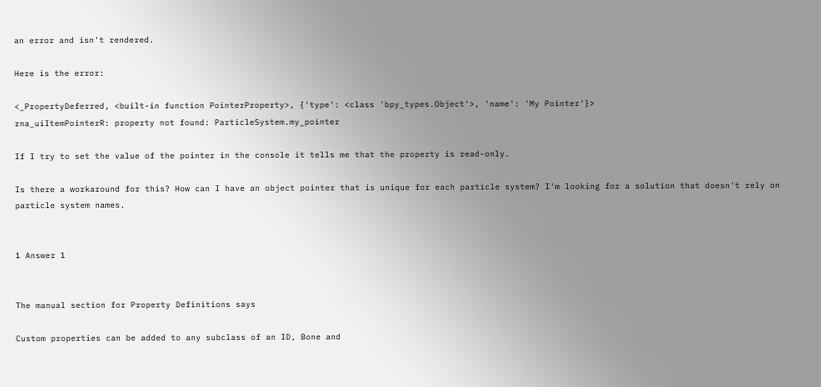an error and isn't rendered.

Here is the error:

<_PropertyDeferred, <built-in function PointerProperty>, {'type': <class 'bpy_types.Object'>, 'name': 'My Pointer'}>
rna_uiItemPointerR: property not found: ParticleSystem.my_pointer

If I try to set the value of the pointer in the console it tells me that the property is read-only.

Is there a workaround for this? How can I have an object pointer that is unique for each particle system? I'm looking for a solution that doesn't rely on particle system names.


1 Answer 1


The manual section for Property Definitions says

Custom properties can be added to any subclass of an ID, Bone and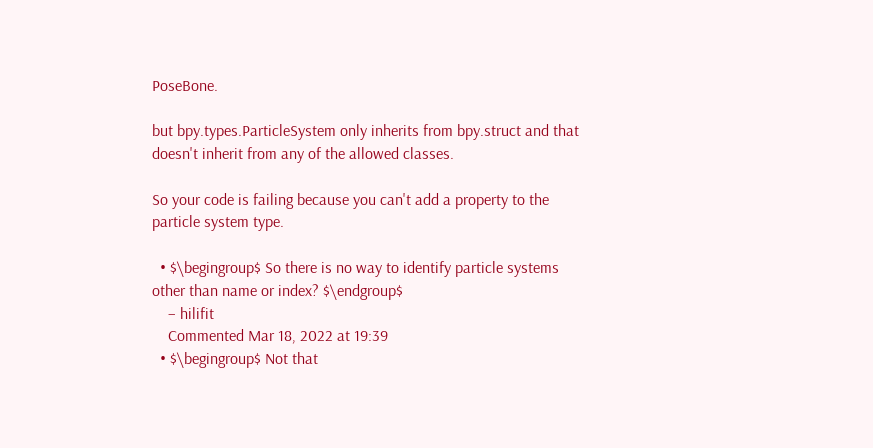PoseBone.

but bpy.types.ParticleSystem only inherits from bpy.struct and that doesn't inherit from any of the allowed classes.

So your code is failing because you can't add a property to the particle system type.

  • $\begingroup$ So there is no way to identify particle systems other than name or index? $\endgroup$
    – hilifit
    Commented Mar 18, 2022 at 19:39
  • $\begingroup$ Not that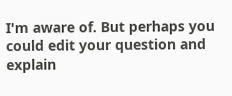I'm aware of. But perhaps you could edit your question and explain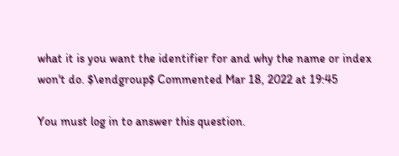what it is you want the identifier for and why the name or index won't do. $\endgroup$ Commented Mar 18, 2022 at 19:45

You must log in to answer this question.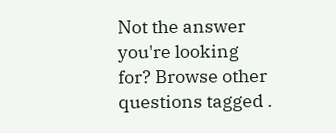Not the answer you're looking for? Browse other questions tagged .